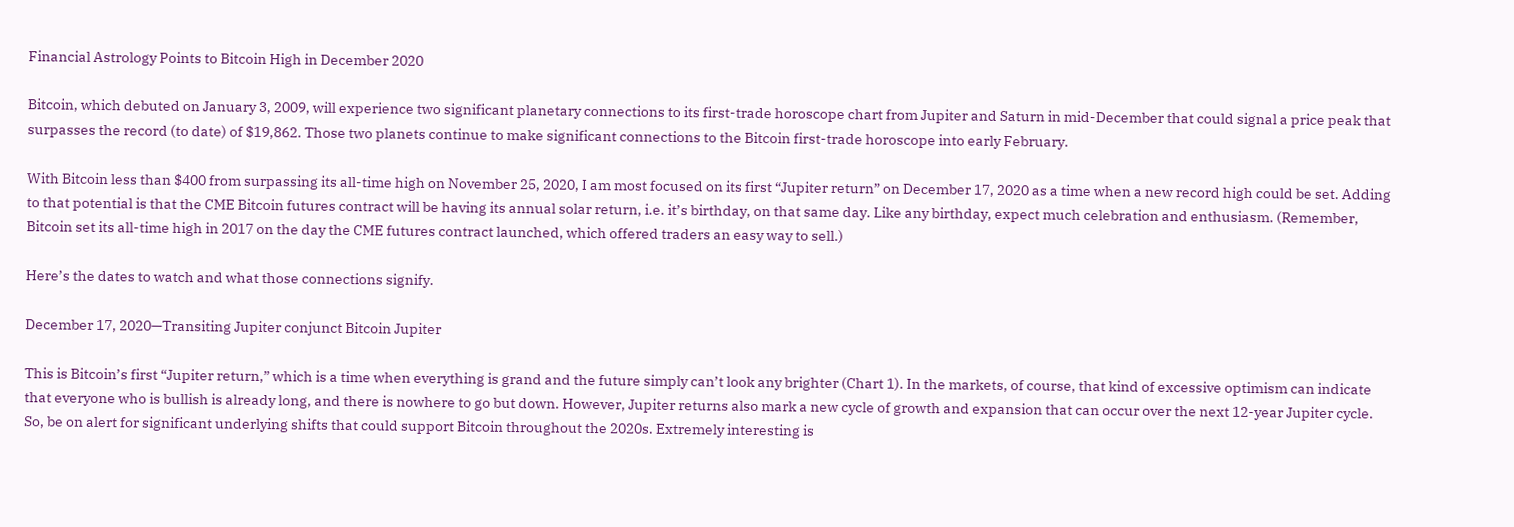Financial Astrology Points to Bitcoin High in December 2020

Bitcoin, which debuted on January 3, 2009, will experience two significant planetary connections to its first-trade horoscope chart from Jupiter and Saturn in mid-December that could signal a price peak that surpasses the record (to date) of $19,862. Those two planets continue to make significant connections to the Bitcoin first-trade horoscope into early February.

With Bitcoin less than $400 from surpassing its all-time high on November 25, 2020, I am most focused on its first “Jupiter return” on December 17, 2020 as a time when a new record high could be set. Adding to that potential is that the CME Bitcoin futures contract will be having its annual solar return, i.e. it’s birthday, on that same day. Like any birthday, expect much celebration and enthusiasm. (Remember, Bitcoin set its all-time high in 2017 on the day the CME futures contract launched, which offered traders an easy way to sell.)

Here’s the dates to watch and what those connections signify.

December 17, 2020—Transiting Jupiter conjunct Bitcoin Jupiter

This is Bitcoin’s first “Jupiter return,” which is a time when everything is grand and the future simply can’t look any brighter (Chart 1). In the markets, of course, that kind of excessive optimism can indicate that everyone who is bullish is already long, and there is nowhere to go but down. However, Jupiter returns also mark a new cycle of growth and expansion that can occur over the next 12-year Jupiter cycle. So, be on alert for significant underlying shifts that could support Bitcoin throughout the 2020s. Extremely interesting is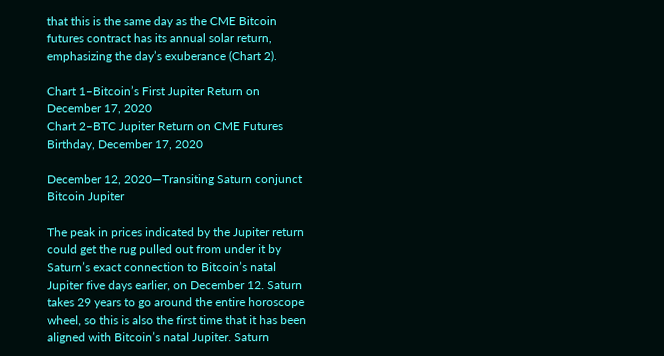that this is the same day as the CME Bitcoin futures contract has its annual solar return, emphasizing the day’s exuberance (Chart 2).

Chart 1–Bitcoin’s First Jupiter Return on December 17, 2020
Chart 2–BTC Jupiter Return on CME Futures Birthday, December 17, 2020

December 12, 2020—Transiting Saturn conjunct Bitcoin Jupiter

The peak in prices indicated by the Jupiter return could get the rug pulled out from under it by Saturn’s exact connection to Bitcoin’s natal Jupiter five days earlier, on December 12. Saturn takes 29 years to go around the entire horoscope wheel, so this is also the first time that it has been aligned with Bitcoin’s natal Jupiter. Saturn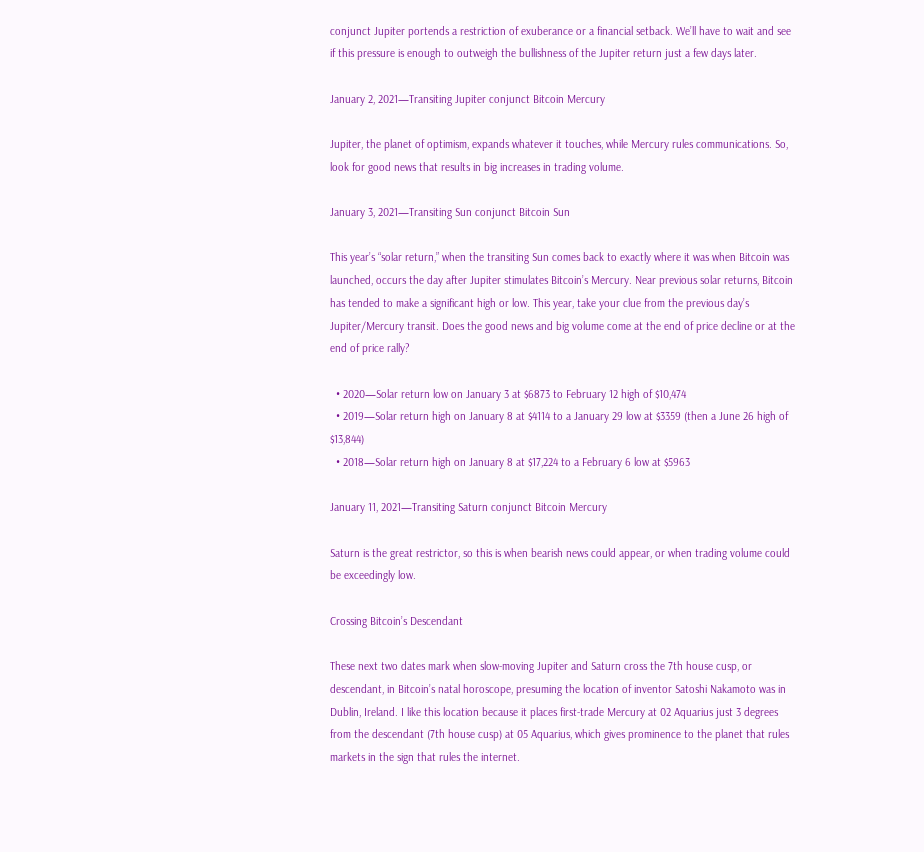conjunct Jupiter portends a restriction of exuberance or a financial setback. We’ll have to wait and see if this pressure is enough to outweigh the bullishness of the Jupiter return just a few days later.

January 2, 2021—Transiting Jupiter conjunct Bitcoin Mercury

Jupiter, the planet of optimism, expands whatever it touches, while Mercury rules communications. So, look for good news that results in big increases in trading volume.

January 3, 2021—Transiting Sun conjunct Bitcoin Sun

This year’s “solar return,” when the transiting Sun comes back to exactly where it was when Bitcoin was launched, occurs the day after Jupiter stimulates Bitcoin’s Mercury. Near previous solar returns, Bitcoin has tended to make a significant high or low. This year, take your clue from the previous day’s Jupiter/Mercury transit. Does the good news and big volume come at the end of price decline or at the end of price rally?

  • 2020—Solar return low on January 3 at $6873 to February 12 high of $10,474
  • 2019—Solar return high on January 8 at $4114 to a January 29 low at $3359 (then a June 26 high of $13,844)
  • 2018—Solar return high on January 8 at $17,224 to a February 6 low at $5963

January 11, 2021—Transiting Saturn conjunct Bitcoin Mercury

Saturn is the great restrictor, so this is when bearish news could appear, or when trading volume could be exceedingly low.

Crossing Bitcoin’s Descendant

These next two dates mark when slow-moving Jupiter and Saturn cross the 7th house cusp, or descendant, in Bitcoin’s natal horoscope, presuming the location of inventor Satoshi Nakamoto was in Dublin, Ireland. I like this location because it places first-trade Mercury at 02 Aquarius just 3 degrees from the descendant (7th house cusp) at 05 Aquarius, which gives prominence to the planet that rules markets in the sign that rules the internet.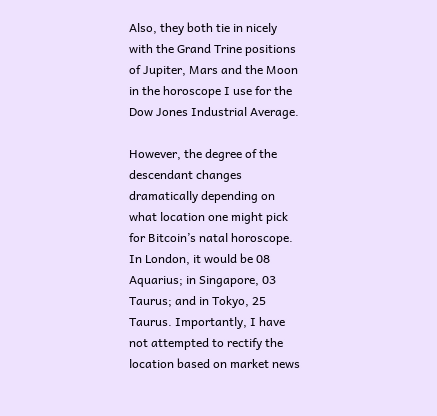Also, they both tie in nicely with the Grand Trine positions of Jupiter, Mars and the Moon in the horoscope I use for the Dow Jones Industrial Average.

However, the degree of the descendant changes dramatically depending on what location one might pick for Bitcoin’s natal horoscope. In London, it would be 08 Aquarius; in Singapore, 03 Taurus; and in Tokyo, 25 Taurus. Importantly, I have not attempted to rectify the location based on market news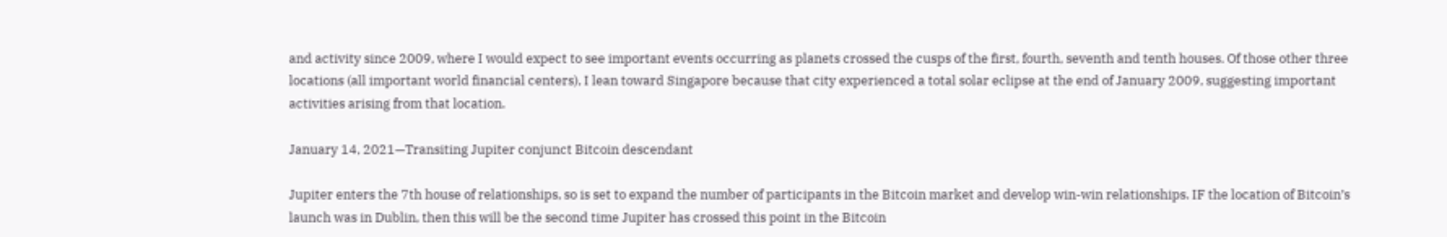and activity since 2009, where I would expect to see important events occurring as planets crossed the cusps of the first, fourth, seventh and tenth houses. Of those other three locations (all important world financial centers), I lean toward Singapore because that city experienced a total solar eclipse at the end of January 2009, suggesting important activities arising from that location.

January 14, 2021—Transiting Jupiter conjunct Bitcoin descendant

Jupiter enters the 7th house of relationships, so is set to expand the number of participants in the Bitcoin market and develop win-win relationships. IF the location of Bitcoin’s launch was in Dublin, then this will be the second time Jupiter has crossed this point in the Bitcoin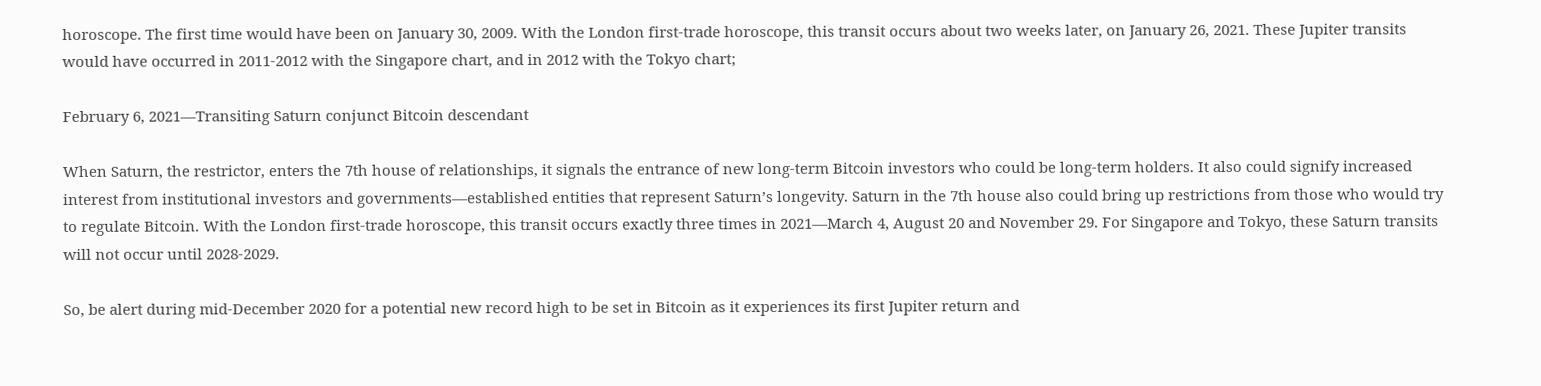horoscope. The first time would have been on January 30, 2009. With the London first-trade horoscope, this transit occurs about two weeks later, on January 26, 2021. These Jupiter transits would have occurred in 2011-2012 with the Singapore chart, and in 2012 with the Tokyo chart;

February 6, 2021—Transiting Saturn conjunct Bitcoin descendant

When Saturn, the restrictor, enters the 7th house of relationships, it signals the entrance of new long-term Bitcoin investors who could be long-term holders. It also could signify increased interest from institutional investors and governments—established entities that represent Saturn’s longevity. Saturn in the 7th house also could bring up restrictions from those who would try to regulate Bitcoin. With the London first-trade horoscope, this transit occurs exactly three times in 2021—March 4, August 20 and November 29. For Singapore and Tokyo, these Saturn transits will not occur until 2028-2029.

So, be alert during mid-December 2020 for a potential new record high to be set in Bitcoin as it experiences its first Jupiter return and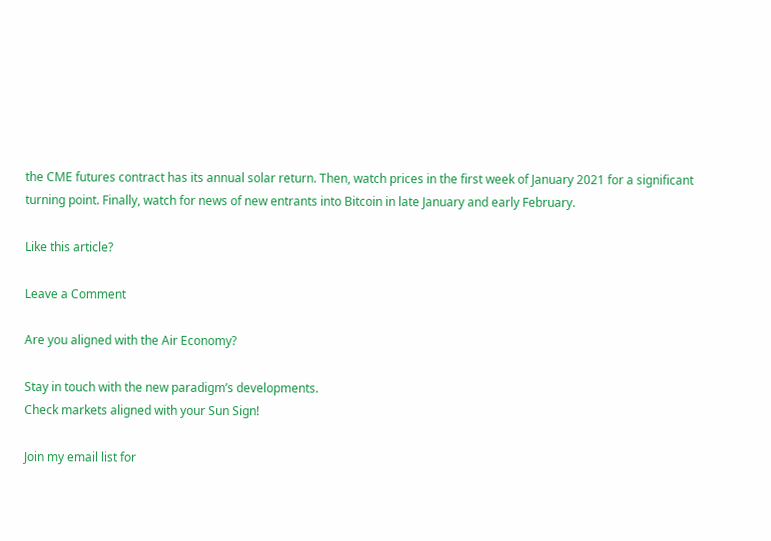the CME futures contract has its annual solar return. Then, watch prices in the first week of January 2021 for a significant turning point. Finally, watch for news of new entrants into Bitcoin in late January and early February.

Like this article?

Leave a Comment

Are you aligned with the Air Economy?

Stay in touch with the new paradigm’s developments.
Check markets aligned with your Sun Sign!

Join my email list for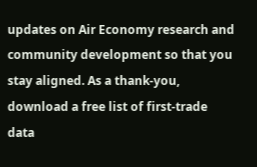updates on Air Economy research and community development so that you stay aligned. As a thank-you, download a free list of first-trade data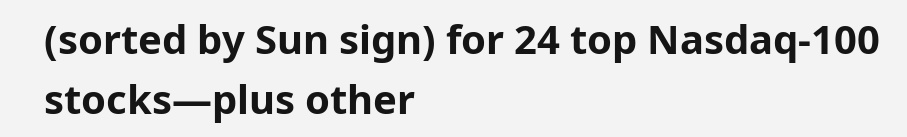(sorted by Sun sign) for 24 top Nasdaq-100 stocks—plus other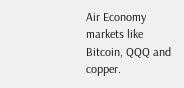Air Economy markets like Bitcoin, QQQ and copper.